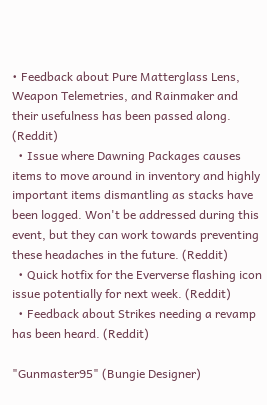• Feedback about Pure Matterglass Lens, Weapon Telemetries, and Rainmaker and their usefulness has been passed along. (Reddit)
  • Issue where Dawning Packages causes items to move around in inventory and highly important items dismantling as stacks have been logged. Won't be addressed during this event, but they can work towards preventing these headaches in the future. (Reddit)
  • Quick hotfix for the Eververse flashing icon issue potentially for next week. (Reddit)
  • Feedback about Strikes needing a revamp has been heard. (Reddit)

"Gunmaster95" (Bungie Designer)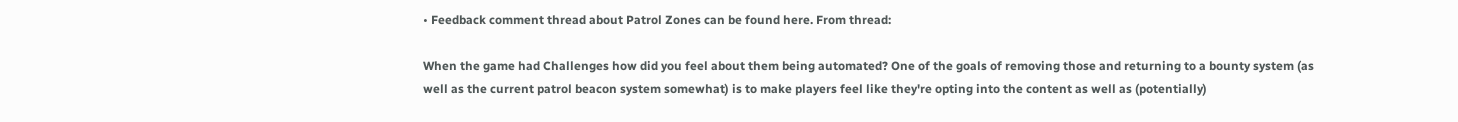• Feedback comment thread about Patrol Zones can be found here. From thread:

When the game had Challenges how did you feel about them being automated? One of the goals of removing those and returning to a bounty system (as well as the current patrol beacon system somewhat) is to make players feel like they're opting into the content as well as (potentially)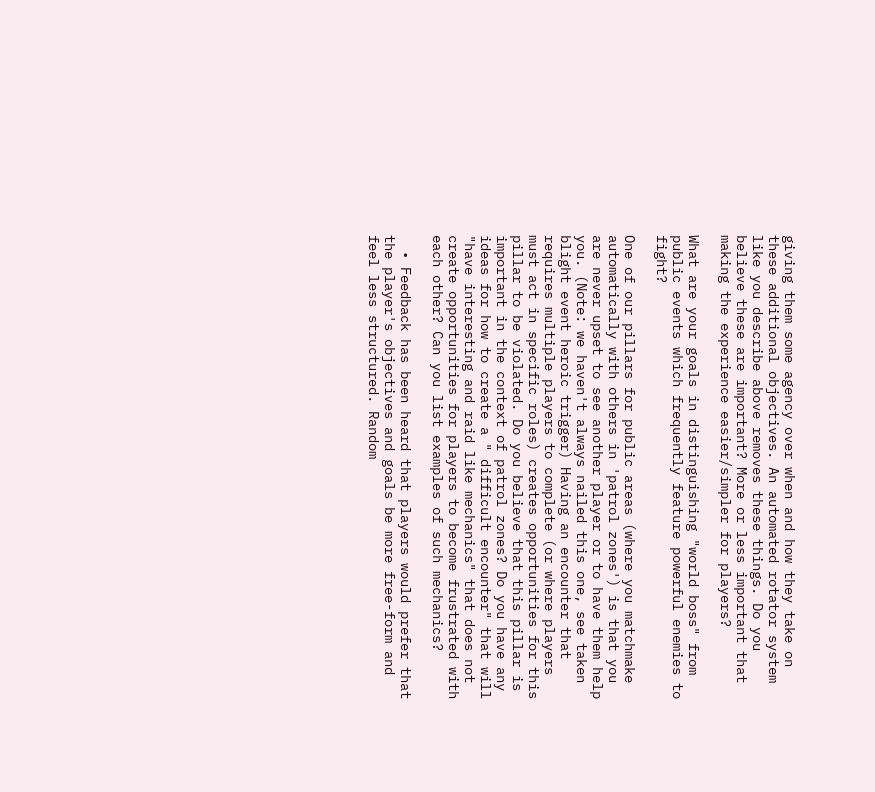giving them some agency over when and how they take on these additional objectives. An automated rotator system like you describe above removes these things. Do you believe these are important? More or less important that making the experience easier/simpler for players?

What are your goals in distinguishing "world boss" from public events which frequently feature powerful enemies to fight?

One of our pillars for public areas (where you matchmake automatically with others in 'patrol zones') is that you are never upset to see another player or to have them help you. (Note: we haven't always nailed this one, see taken blight event heroic trigger) Having an encounter that requires multiple players to complete (or where players must act in specific roles) creates opportunities for this pillar to be violated. Do you believe that this pillar is important in the context of patrol zones? Do you have any ideas for how to create a " difficult encounter" that will "have interesting and raid like mechanics" that does not create opportunities for players to become frustrated with each other? Can you list examples of such mechanics?

  • Feedback has been heard that players would prefer that the player's objectives and goals be more free-form and feel less structured. Random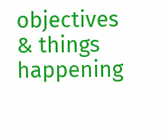objectives & things happening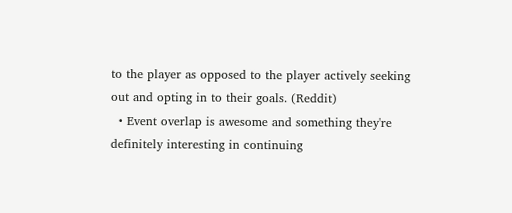to the player as opposed to the player actively seeking out and opting in to their goals. (Reddit)
  • Event overlap is awesome and something they're definitely interesting in continuing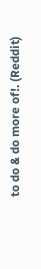to do & do more of!. (Reddit)